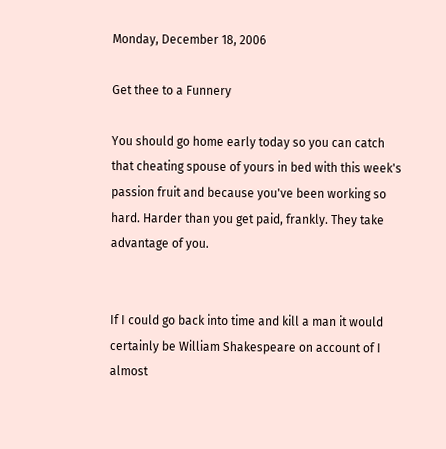Monday, December 18, 2006

Get thee to a Funnery

You should go home early today so you can catch that cheating spouse of yours in bed with this week's passion fruit and because you've been working so hard. Harder than you get paid, frankly. They take advantage of you.


If I could go back into time and kill a man it would certainly be William Shakespeare on account of I almost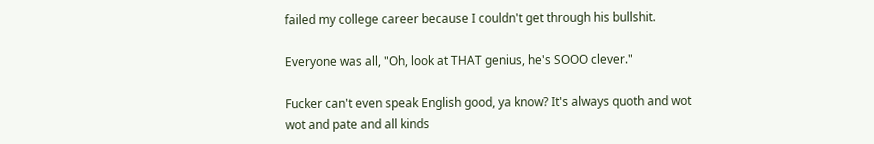failed my college career because I couldn't get through his bullshit.

Everyone was all, "Oh, look at THAT genius, he's SOOO clever."

Fucker can't even speak English good, ya know? It's always quoth and wot wot and pate and all kinds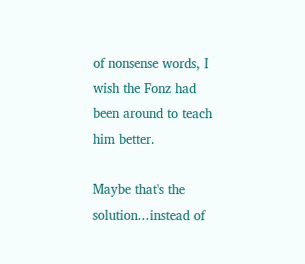of nonsense words, I wish the Fonz had been around to teach him better.

Maybe that's the solution...instead of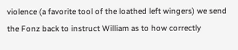violence (a favorite tool of the loathed left wingers) we send the Fonz back to instruct William as to how correctly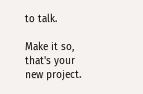to talk.

Make it so, that's your new project.